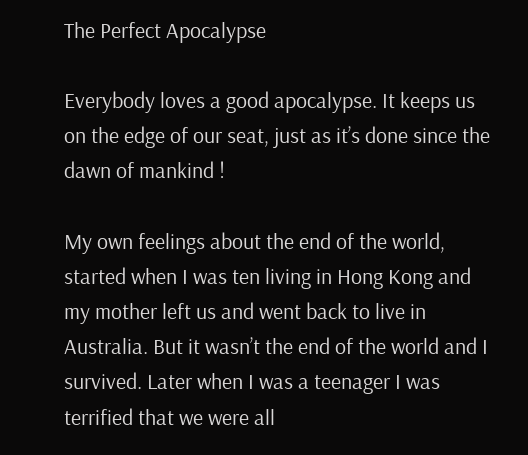The Perfect Apocalypse

Everybody loves a good apocalypse. It keeps us on the edge of our seat, just as it’s done since the dawn of mankind !

My own feelings about the end of the world, started when I was ten living in Hong Kong and my mother left us and went back to live in Australia. But it wasn’t the end of the world and I survived. Later when I was a teenager I was terrified that we were all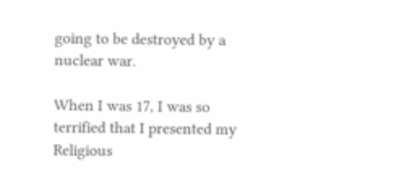going to be destroyed by a nuclear war.

When I was 17, I was so terrified that I presented my Religious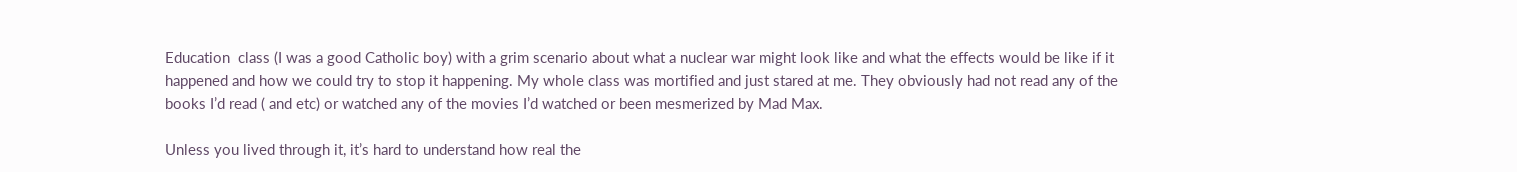Education  class (I was a good Catholic boy) with a grim scenario about what a nuclear war might look like and what the effects would be like if it happened and how we could try to stop it happening. My whole class was mortified and just stared at me. They obviously had not read any of the books I’d read ( and etc) or watched any of the movies I’d watched or been mesmerized by Mad Max.

Unless you lived through it, it’s hard to understand how real the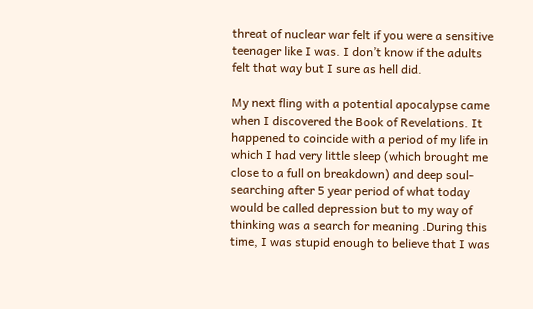threat of nuclear war felt if you were a sensitive teenager like I was. I don’t know if the adults felt that way but I sure as hell did.

My next fling with a potential apocalypse came when I discovered the Book of Revelations. It happened to coincide with a period of my life in which I had very little sleep (which brought me close to a full on breakdown) and deep soul-searching after 5 year period of what today would be called depression but to my way of thinking was a search for meaning .During this time, I was stupid enough to believe that I was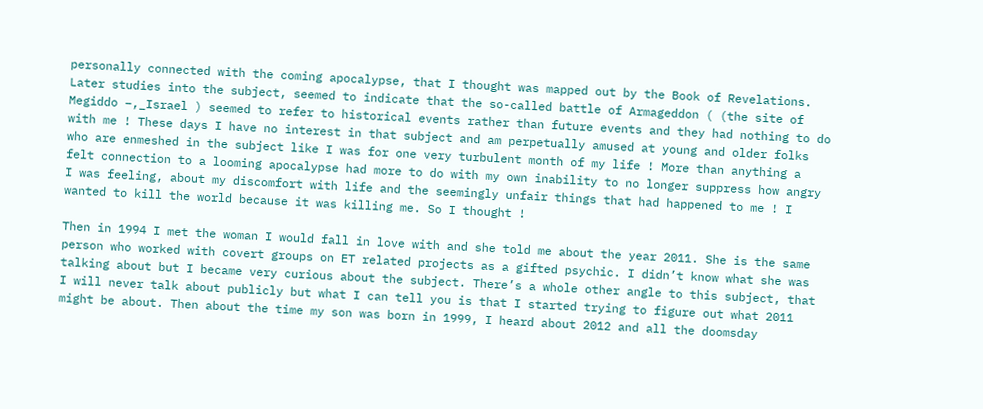personally connected with the coming apocalypse, that I thought was mapped out by the Book of Revelations. Later studies into the subject, seemed to indicate that the so-called battle of Armageddon ( (the site of Megiddo –,_Israel ) seemed to refer to historical events rather than future events and they had nothing to do with me ! These days I have no interest in that subject and am perpetually amused at young and older folks who are enmeshed in the subject like I was for one very turbulent month of my life ! More than anything a felt connection to a looming apocalypse had more to do with my own inability to no longer suppress how angry I was feeling, about my discomfort with life and the seemingly unfair things that had happened to me ! I wanted to kill the world because it was killing me. So I thought !

Then in 1994 I met the woman I would fall in love with and she told me about the year 2011. She is the same person who worked with covert groups on ET related projects as a gifted psychic. I didn’t know what she was talking about but I became very curious about the subject. There’s a whole other angle to this subject, that I will never talk about publicly but what I can tell you is that I started trying to figure out what 2011 might be about. Then about the time my son was born in 1999, I heard about 2012 and all the doomsday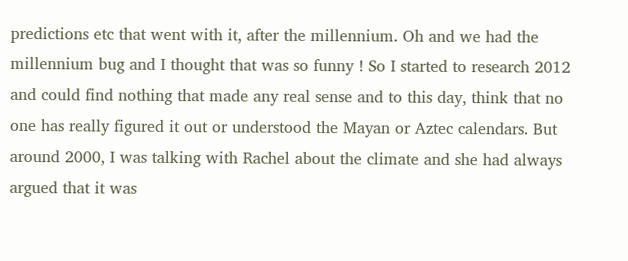predictions etc that went with it, after the millennium. Oh and we had the millennium bug and I thought that was so funny ! So I started to research 2012 and could find nothing that made any real sense and to this day, think that no one has really figured it out or understood the Mayan or Aztec calendars. But around 2000, I was talking with Rachel about the climate and she had always argued that it was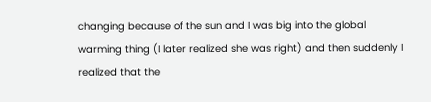changing because of the sun and I was big into the global warming thing (I later realized she was right) and then suddenly I realized that the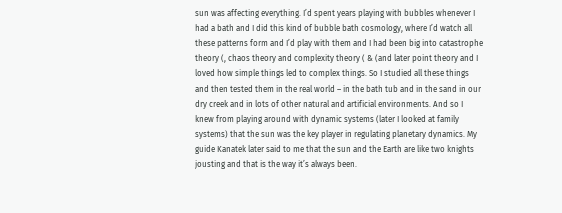sun was affecting everything. I’d spent years playing with bubbles whenever I had a bath and I did this kind of bubble bath cosmology, where I’d watch all these patterns form and I’d play with them and I had been big into catastrophe theory (, chaos theory and complexity theory ( & (and later point theory and I loved how simple things led to complex things. So I studied all these things and then tested them in the real world – in the bath tub and in the sand in our dry creek and in lots of other natural and artificial environments. And so I knew from playing around with dynamic systems (later I looked at family systems) that the sun was the key player in regulating planetary dynamics. My guide Kanatek later said to me that the sun and the Earth are like two knights jousting and that is the way it’s always been.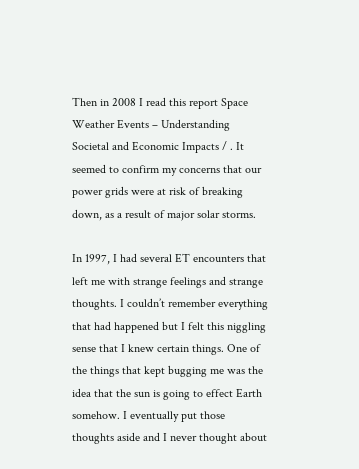Then in 2008 I read this report Space Weather Events – Understanding Societal and Economic Impacts / . It seemed to confirm my concerns that our power grids were at risk of breaking down, as a result of major solar storms.

In 1997, I had several ET encounters that left me with strange feelings and strange thoughts. I couldn’t remember everything that had happened but I felt this niggling sense that I knew certain things. One of the things that kept bugging me was the idea that the sun is going to effect Earth somehow. I eventually put those thoughts aside and I never thought about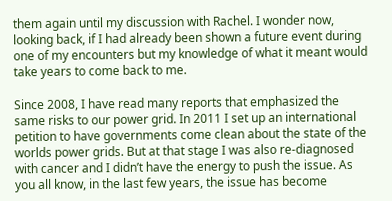them again until my discussion with Rachel. I wonder now, looking back, if I had already been shown a future event during one of my encounters but my knowledge of what it meant would take years to come back to me.

Since 2008, I have read many reports that emphasized the same risks to our power grid. In 2011 I set up an international petition to have governments come clean about the state of the worlds power grids. But at that stage I was also re-diagnosed with cancer and I didn’t have the energy to push the issue. As you all know, in the last few years, the issue has become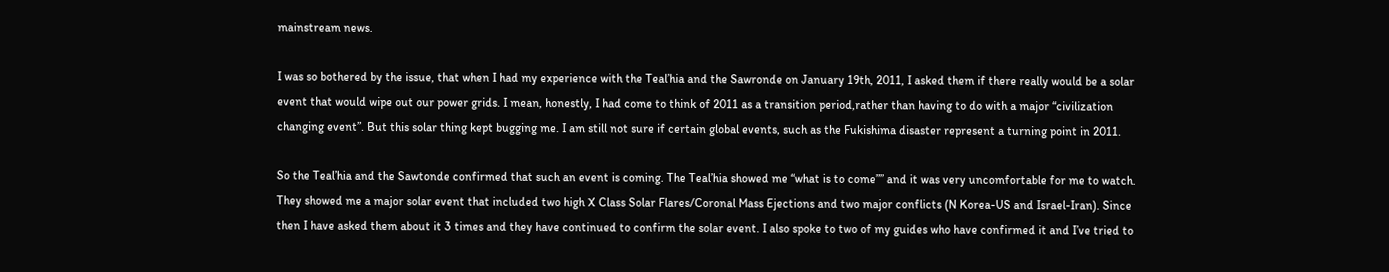mainstream news.

I was so bothered by the issue, that when I had my experience with the Teal’hia and the Sawronde on January 19th, 2011, I asked them if there really would be a solar event that would wipe out our power grids. I mean, honestly, I had come to think of 2011 as a transition period,rather than having to do with a major “civilization changing event”. But this solar thing kept bugging me. I am still not sure if certain global events, such as the Fukishima disaster represent a turning point in 2011.

So the Teal’hia and the Sawtonde confirmed that such an event is coming. The Teal’hia showed me “what is to come”” and it was very uncomfortable for me to watch. They showed me a major solar event that included two high X Class Solar Flares/Coronal Mass Ejections and two major conflicts (N Korea-US and Israel-Iran). Since then I have asked them about it 3 times and they have continued to confirm the solar event. I also spoke to two of my guides who have confirmed it and I’ve tried to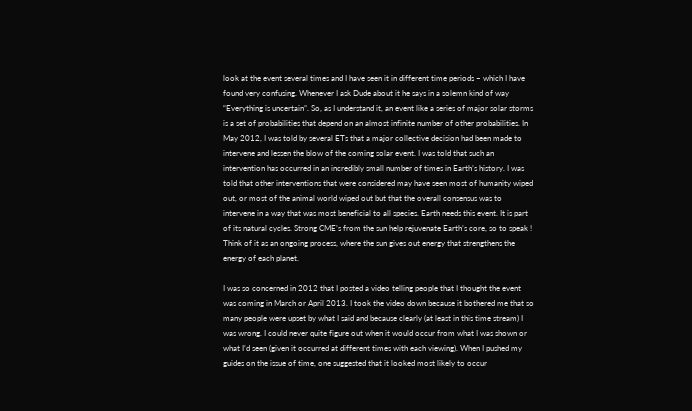look at the event several times and I have seen it in different time periods – which I have found very confusing. Whenever I ask Dude about it he says in a solemn kind of way “Everything is uncertain”. So, as I understand it, an event like a series of major solar storms is a set of probabilities that depend on an almost infinite number of other probabilities. In May 2012, I was told by several ETs that a major collective decision had been made to intervene and lessen the blow of the coming solar event. I was told that such an intervention has occurred in an incredibly small number of times in Earth’s history. I was told that other interventions that were considered may have seen most of humanity wiped out, or most of the animal world wiped out but that the overall consensus was to intervene in a way that was most beneficial to all species. Earth needs this event. It is part of its natural cycles. Strong CME’s from the sun help rejuvenate Earth’s core, so to speak ! Think of it as an ongoing process, where the sun gives out energy that strengthens the energy of each planet.

I was so concerned in 2012 that I posted a video telling people that I thought the event was coming in March or April 2013. I took the video down because it bothered me that so many people were upset by what I said and because clearly (at least in this time stream) I was wrong. I could never quite figure out when it would occur from what I was shown or what I’d seen (given it occurred at different times with each viewing). When I pushed my guides on the issue of time, one suggested that it looked most likely to occur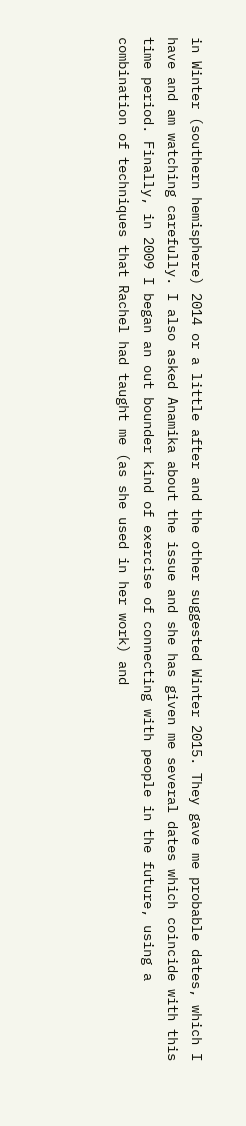in Winter (southern hemisphere) 2014 or a little after and the other suggested Winter 2015. They gave me probable dates, which I have and am watching carefully. I also asked Anamika about the issue and she has given me several dates which coincide with this time period. Finally, in 2009 I began an out bounder kind of exercise of connecting with people in the future, using a combination of techniques that Rachel had taught me (as she used in her work) and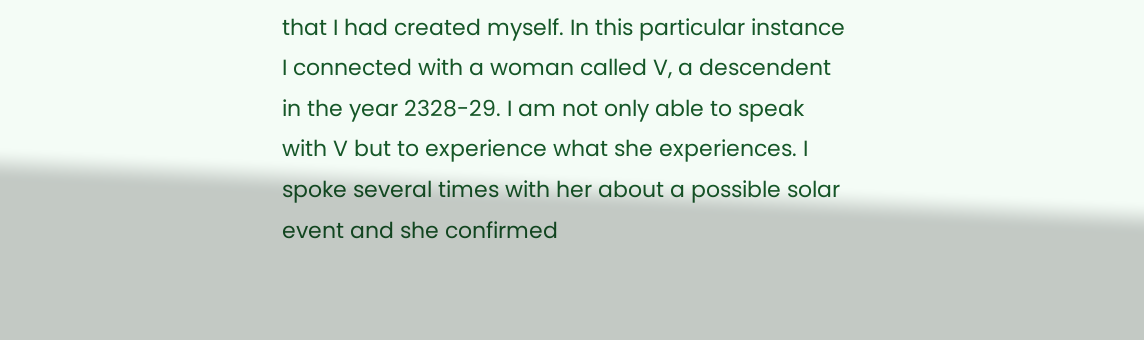that I had created myself. In this particular instance I connected with a woman called V, a descendent in the year 2328-29. I am not only able to speak with V but to experience what she experiences. I spoke several times with her about a possible solar event and she confirmed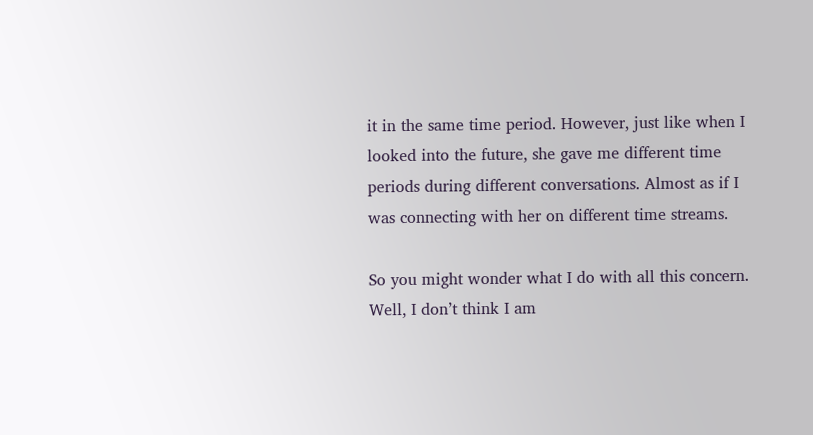it in the same time period. However, just like when I looked into the future, she gave me different time periods during different conversations. Almost as if I was connecting with her on different time streams.

So you might wonder what I do with all this concern. Well, I don’t think I am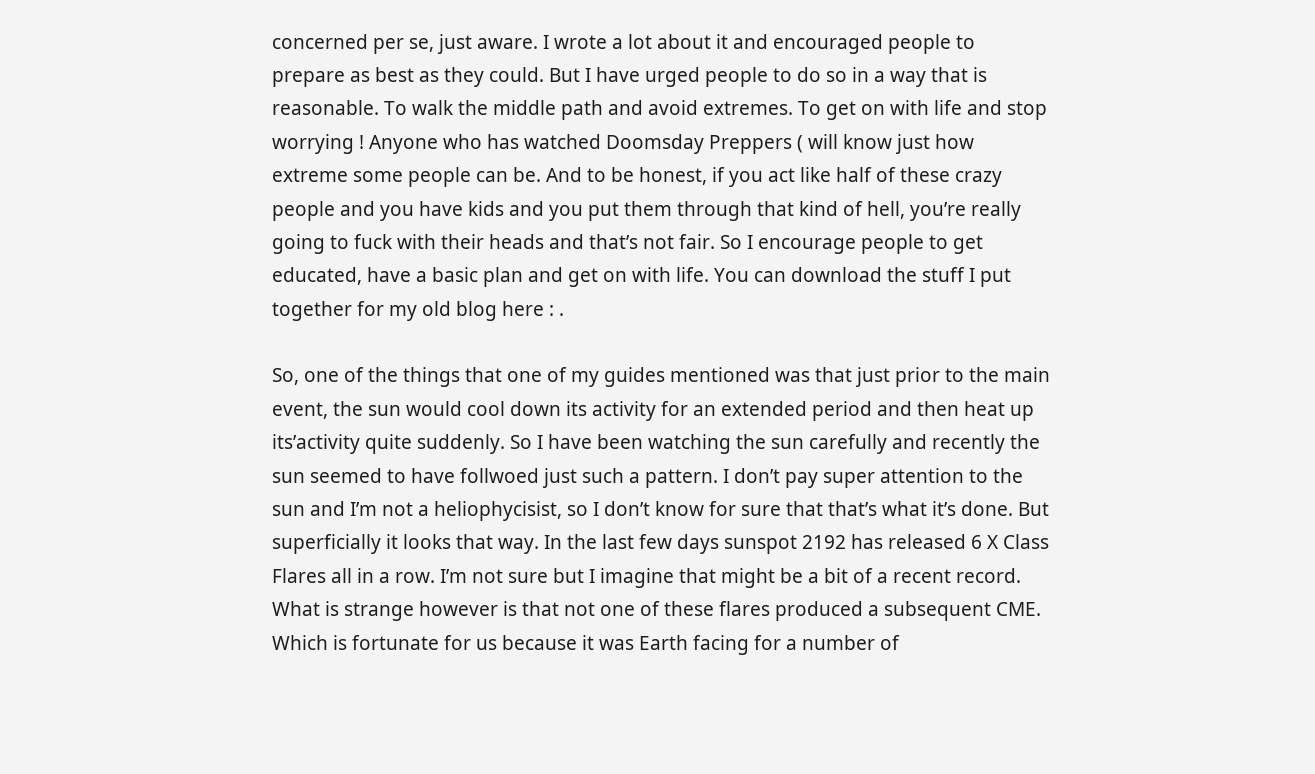concerned per se, just aware. I wrote a lot about it and encouraged people to prepare as best as they could. But I have urged people to do so in a way that is reasonable. To walk the middle path and avoid extremes. To get on with life and stop worrying ! Anyone who has watched Doomsday Preppers ( will know just how extreme some people can be. And to be honest, if you act like half of these crazy people and you have kids and you put them through that kind of hell, you’re really going to fuck with their heads and that’s not fair. So I encourage people to get educated, have a basic plan and get on with life. You can download the stuff I put together for my old blog here : .

So, one of the things that one of my guides mentioned was that just prior to the main event, the sun would cool down its activity for an extended period and then heat up its’activity quite suddenly. So I have been watching the sun carefully and recently the sun seemed to have follwoed just such a pattern. I don’t pay super attention to the sun and I’m not a heliophycisist, so I don’t know for sure that that’s what it’s done. But superficially it looks that way. In the last few days sunspot 2192 has released 6 X Class Flares all in a row. I’m not sure but I imagine that might be a bit of a recent record. What is strange however is that not one of these flares produced a subsequent CME. Which is fortunate for us because it was Earth facing for a number of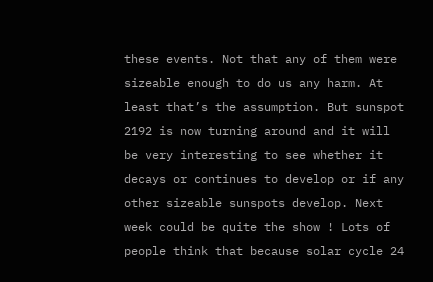these events. Not that any of them were sizeable enough to do us any harm. At least that’s the assumption. But sunspot 2192 is now turning around and it will be very interesting to see whether it decays or continues to develop or if any other sizeable sunspots develop. Next week could be quite the show ! Lots of people think that because solar cycle 24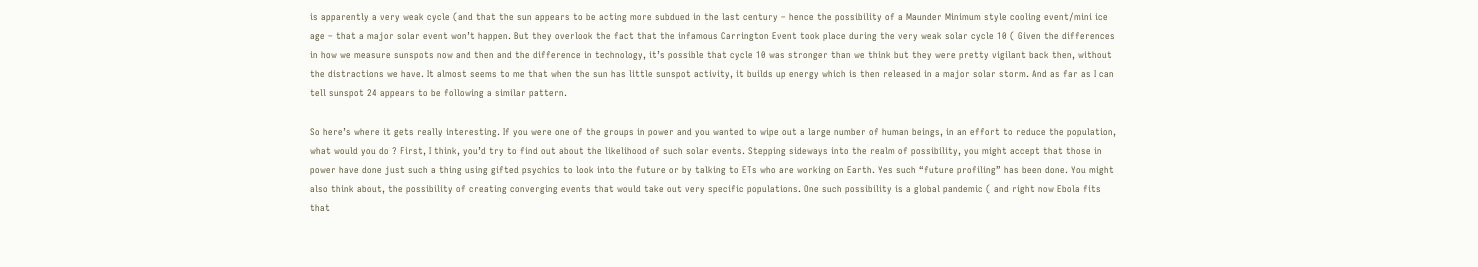is apparently a very weak cycle (and that the sun appears to be acting more subdued in the last century – hence the possibility of a Maunder Minimum style cooling event/mini ice age – that a major solar event won’t happen. But they overlook the fact that the infamous Carrington Event took place during the very weak solar cycle 10 ( Given the differences in how we measure sunspots now and then and the difference in technology, it’s possible that cycle 10 was stronger than we think but they were pretty vigilant back then, without the distractions we have. It almost seems to me that when the sun has little sunspot activity, it builds up energy which is then released in a major solar storm. And as far as I can tell sunspot 24 appears to be following a similar pattern.

So here’s where it gets really interesting. If you were one of the groups in power and you wanted to wipe out a large number of human beings, in an effort to reduce the population, what would you do ? First, I think, you’d try to find out about the likelihood of such solar events. Stepping sideways into the realm of possibility, you might accept that those in power have done just such a thing using gifted psychics to look into the future or by talking to ETs who are working on Earth. Yes such “future profiling” has been done. You might also think about, the possibility of creating converging events that would take out very specific populations. One such possibility is a global pandemic ( and right now Ebola fits that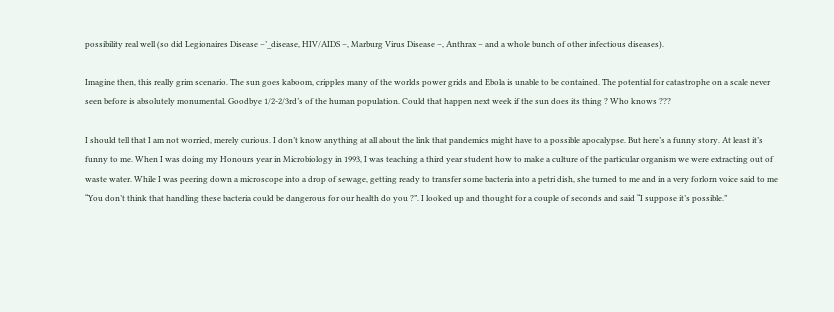possibility real well (so did Legionaires Disease –’_disease, HIV/AIDS –, Marburg Virus Disease –, Anthrax – and a whole bunch of other infectious diseases).

Imagine then, this really grim scenario. The sun goes kaboom, cripples many of the worlds power grids and Ebola is unable to be contained. The potential for catastrophe on a scale never seen before is absolutely monumental. Goodbye 1/2-2/3rd’s of the human population. Could that happen next week if the sun does its thing ? Who knows ???

I should tell that I am not worried, merely curious. I don’t know anything at all about the link that pandemics might have to a possible apocalypse. But here’s a funny story. At least it’s funny to me. When I was doing my Honours year in Microbiology in 1993, I was teaching a third year student how to make a culture of the particular organism we were extracting out of waste water. While I was peering down a microscope into a drop of sewage, getting ready to transfer some bacteria into a petri dish, she turned to me and in a very forlorn voice said to me “You don’t think that handling these bacteria could be dangerous for our health do you ?”. I looked up and thought for a couple of seconds and said “I suppose it’s possible.”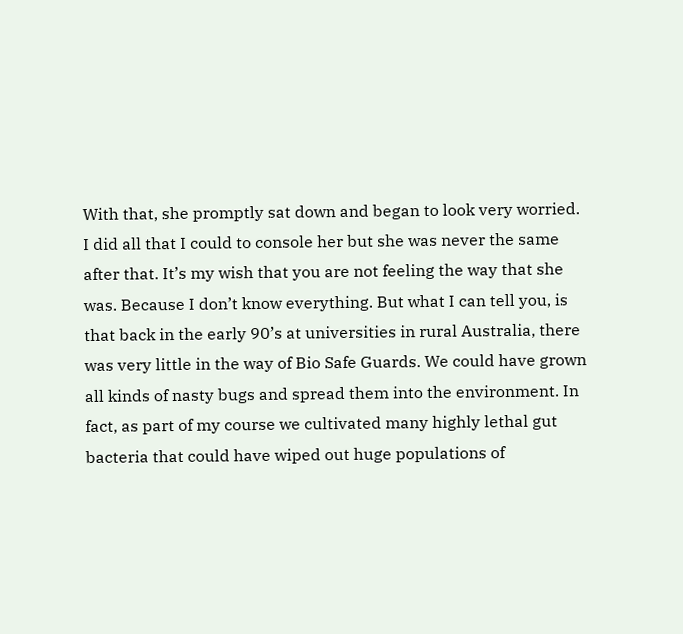With that, she promptly sat down and began to look very worried. I did all that I could to console her but she was never the same after that. It’s my wish that you are not feeling the way that she was. Because I don’t know everything. But what I can tell you, is that back in the early 90’s at universities in rural Australia, there was very little in the way of Bio Safe Guards. We could have grown all kinds of nasty bugs and spread them into the environment. In fact, as part of my course we cultivated many highly lethal gut bacteria that could have wiped out huge populations of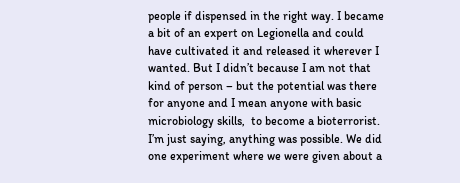people if dispensed in the right way. I became a bit of an expert on Legionella and could have cultivated it and released it wherever I wanted. But I didn’t because I am not that kind of person – but the potential was there for anyone and I mean anyone with basic microbiology skills,  to become a bioterrorist. I’m just saying, anything was possible. We did one experiment where we were given about a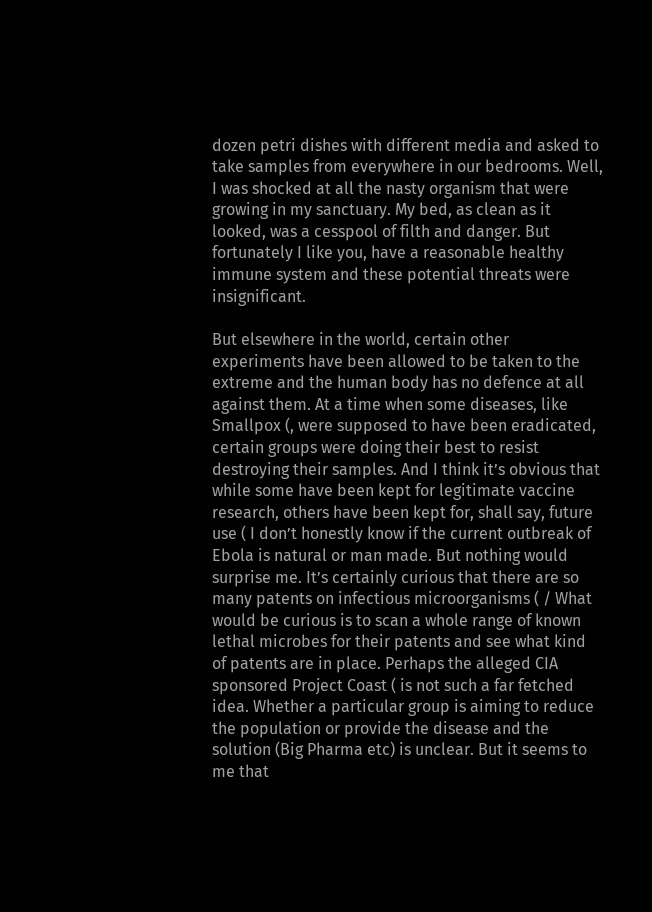dozen petri dishes with different media and asked to take samples from everywhere in our bedrooms. Well, I was shocked at all the nasty organism that were growing in my sanctuary. My bed, as clean as it looked, was a cesspool of filth and danger. But fortunately I like you, have a reasonable healthy immune system and these potential threats were insignificant.

But elsewhere in the world, certain other experiments have been allowed to be taken to the extreme and the human body has no defence at all against them. At a time when some diseases, like Smallpox (, were supposed to have been eradicated, certain groups were doing their best to resist destroying their samples. And I think it’s obvious that while some have been kept for legitimate vaccine research, others have been kept for, shall say, future use ( I don’t honestly know if the current outbreak of Ebola is natural or man made. But nothing would surprise me. It’s certainly curious that there are so many patents on infectious microorganisms ( / What would be curious is to scan a whole range of known lethal microbes for their patents and see what kind of patents are in place. Perhaps the alleged CIA sponsored Project Coast ( is not such a far fetched idea. Whether a particular group is aiming to reduce the population or provide the disease and the solution (Big Pharma etc) is unclear. But it seems to me that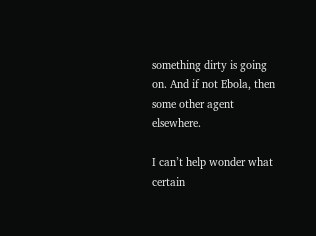something dirty is going on. And if not Ebola, then some other agent elsewhere.

I can’t help wonder what certain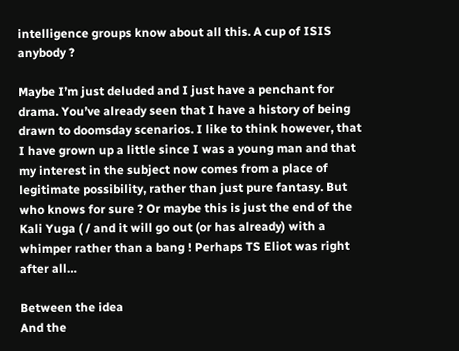intelligence groups know about all this. A cup of ISIS anybody ?

Maybe I’m just deluded and I just have a penchant for drama. You’ve already seen that I have a history of being drawn to doomsday scenarios. I like to think however, that I have grown up a little since I was a young man and that my interest in the subject now comes from a place of legitimate possibility, rather than just pure fantasy. But who knows for sure ? Or maybe this is just the end of the Kali Yuga ( / and it will go out (or has already) with a whimper rather than a bang ! Perhaps TS Eliot was right after all…

Between the idea
And the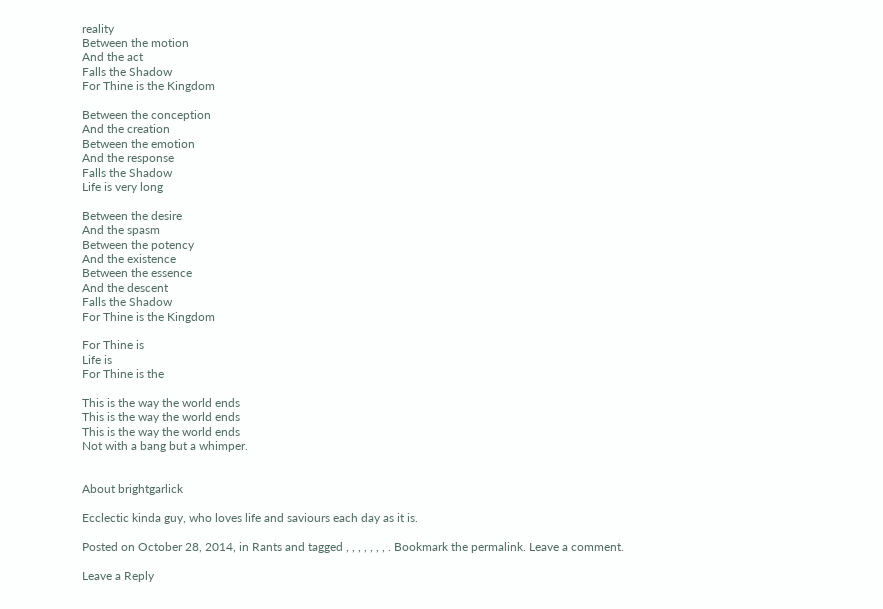reality
Between the motion
And the act
Falls the Shadow
For Thine is the Kingdom

Between the conception
And the creation
Between the emotion
And the response
Falls the Shadow
Life is very long

Between the desire
And the spasm
Between the potency
And the existence
Between the essence
And the descent
Falls the Shadow
For Thine is the Kingdom

For Thine is
Life is
For Thine is the

This is the way the world ends
This is the way the world ends
This is the way the world ends
Not with a bang but a whimper.


About brightgarlick

Ecclectic kinda guy, who loves life and saviours each day as it is.

Posted on October 28, 2014, in Rants and tagged , , , , , , , . Bookmark the permalink. Leave a comment.

Leave a Reply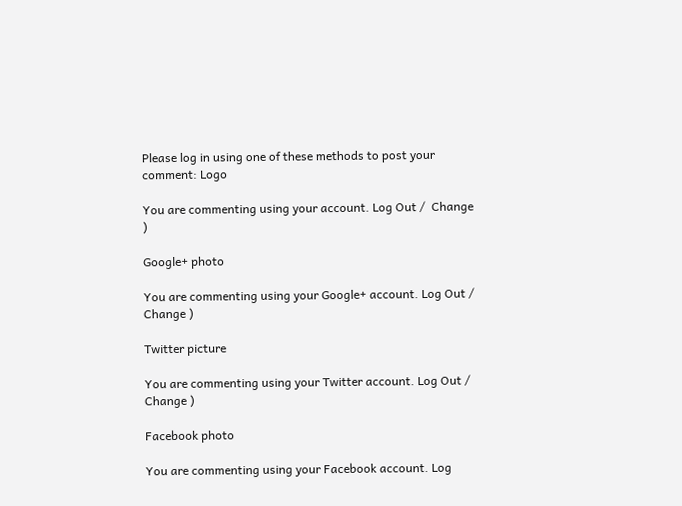Please log in using one of these methods to post your comment: Logo

You are commenting using your account. Log Out /  Change )

Google+ photo

You are commenting using your Google+ account. Log Out /  Change )

Twitter picture

You are commenting using your Twitter account. Log Out /  Change )

Facebook photo

You are commenting using your Facebook account. Log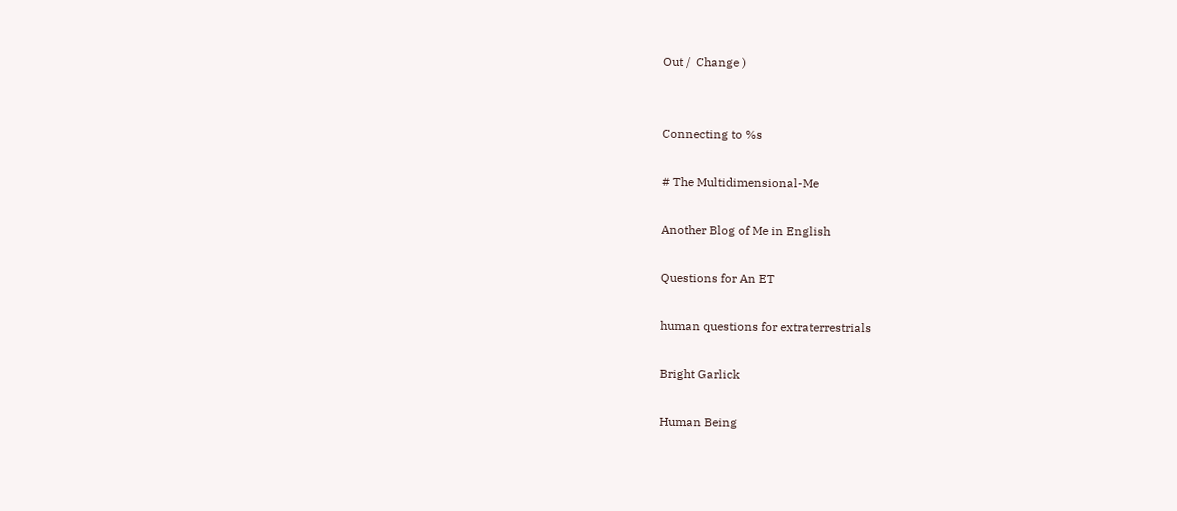Out /  Change )


Connecting to %s

# The Multidimensional-Me

Another Blog of Me in English

Questions for An ET

human questions for extraterrestrials

Bright Garlick

Human Being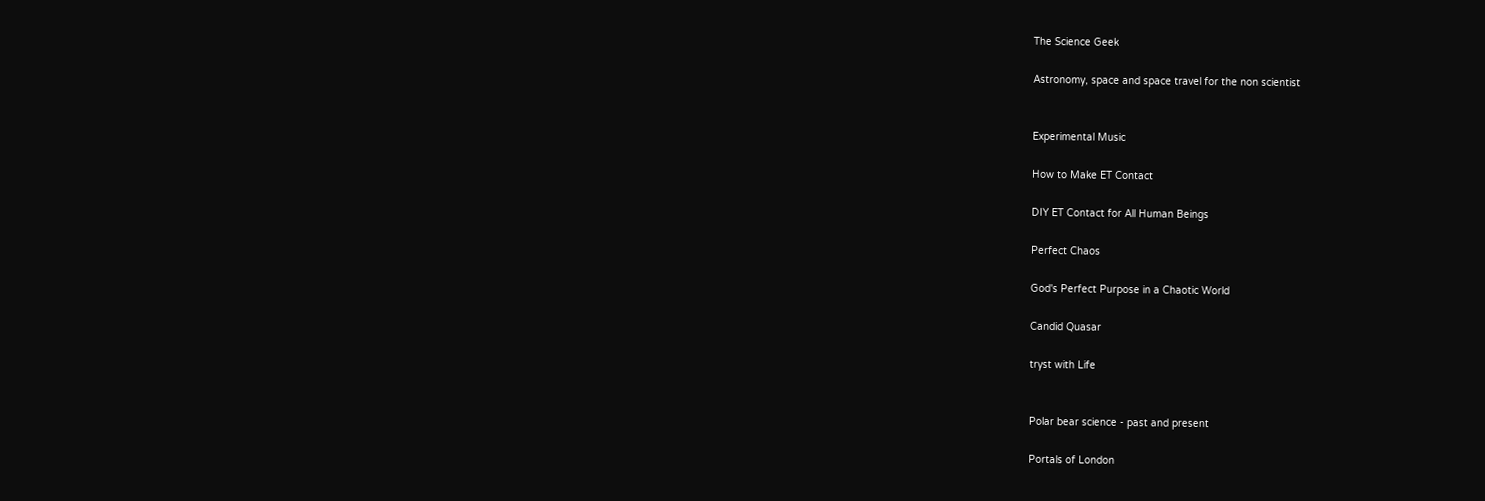The Science Geek

Astronomy, space and space travel for the non scientist


Experimental Music

How to Make ET Contact

DIY ET Contact for All Human Beings

Perfect Chaos

God's Perfect Purpose in a Chaotic World

Candid Quasar

tryst with Life


Polar bear science - past and present

Portals of London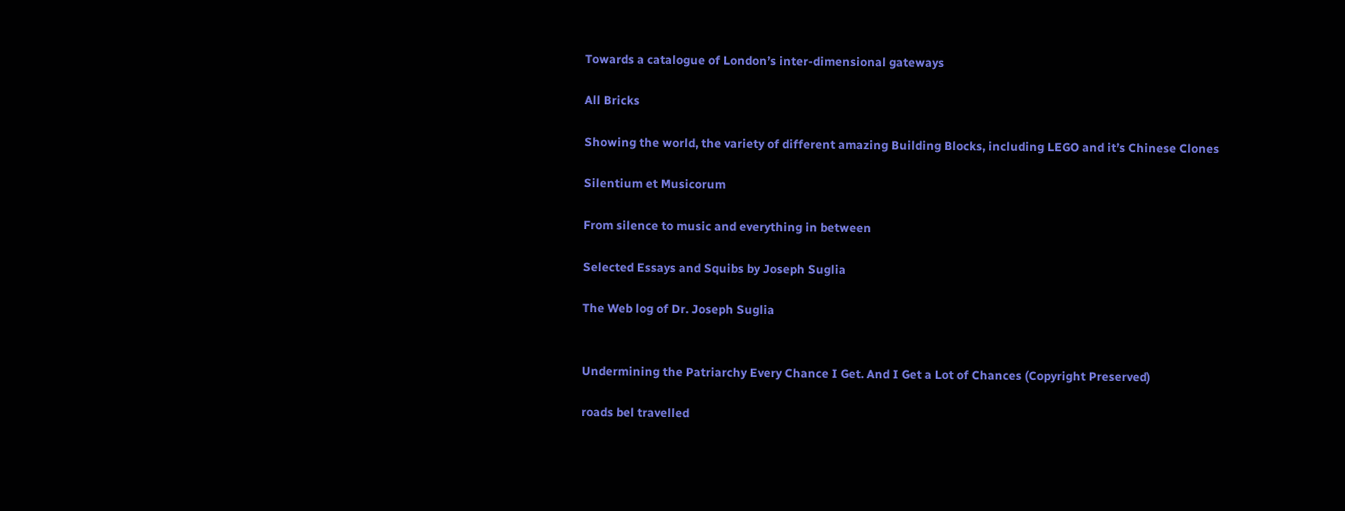Towards a catalogue of London’s inter-dimensional gateways

All Bricks

Showing the world, the variety of different amazing Building Blocks, including LEGO and it’s Chinese Clones

Silentium et Musicorum

From silence to music and everything in between

Selected Essays and Squibs by Joseph Suglia

The Web log of Dr. Joseph Suglia


Undermining the Patriarchy Every Chance I Get. And I Get a Lot of Chances (Copyright Preserved)

roads bel travelled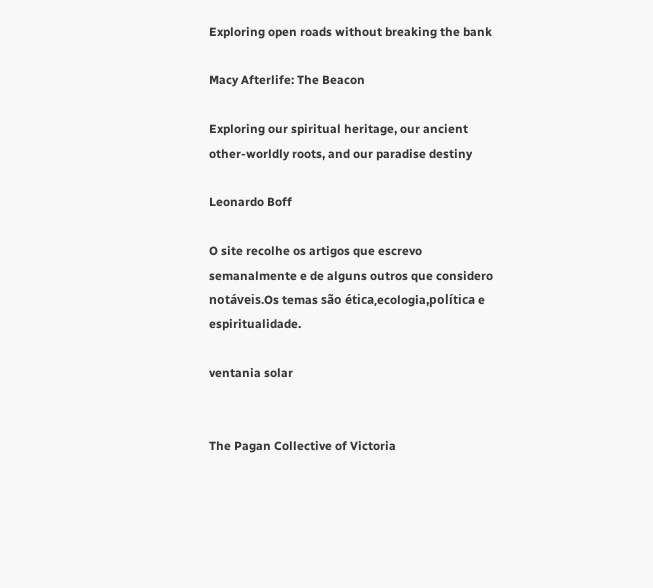Exploring open roads without breaking the bank

Macy Afterlife: The Beacon

Exploring our spiritual heritage, our ancient other-worldly roots, and our paradise destiny

Leonardo Boff

O site recolhe os artigos que escrevo semanalmente e de alguns outros que considero notáveis.Os temas são ética,ecologia,política e espiritualidade.

ventania solar


The Pagan Collective of Victoria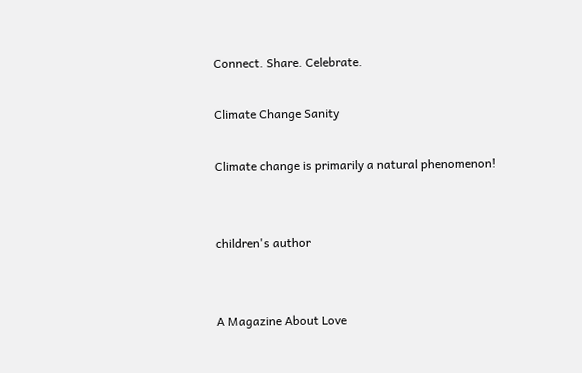Connect. Share. Celebrate.

Climate Change Sanity

Climate change is primarily a natural phenomenon!


children's author


A Magazine About Love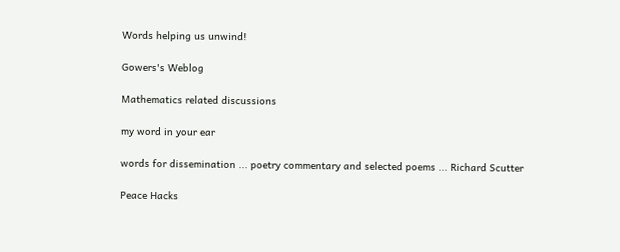Words helping us unwind!

Gowers's Weblog

Mathematics related discussions

my word in your ear

words for dissemination ... poetry commentary and selected poems ... Richard Scutter

Peace Hacks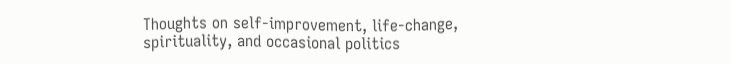Thoughts on self-improvement, life-change, spirituality, and occasional politics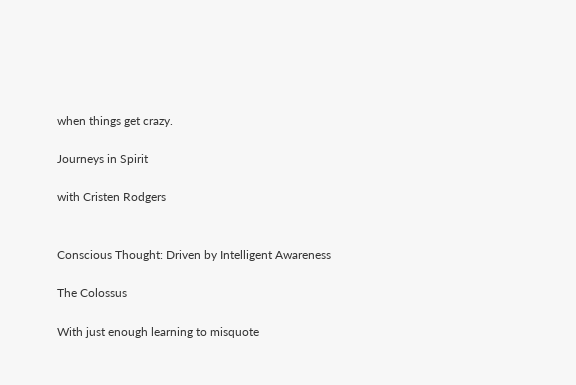when things get crazy.

Journeys in Spirit

with Cristen Rodgers


Conscious Thought: Driven by Intelligent Awareness

The Colossus

With just enough learning to misquote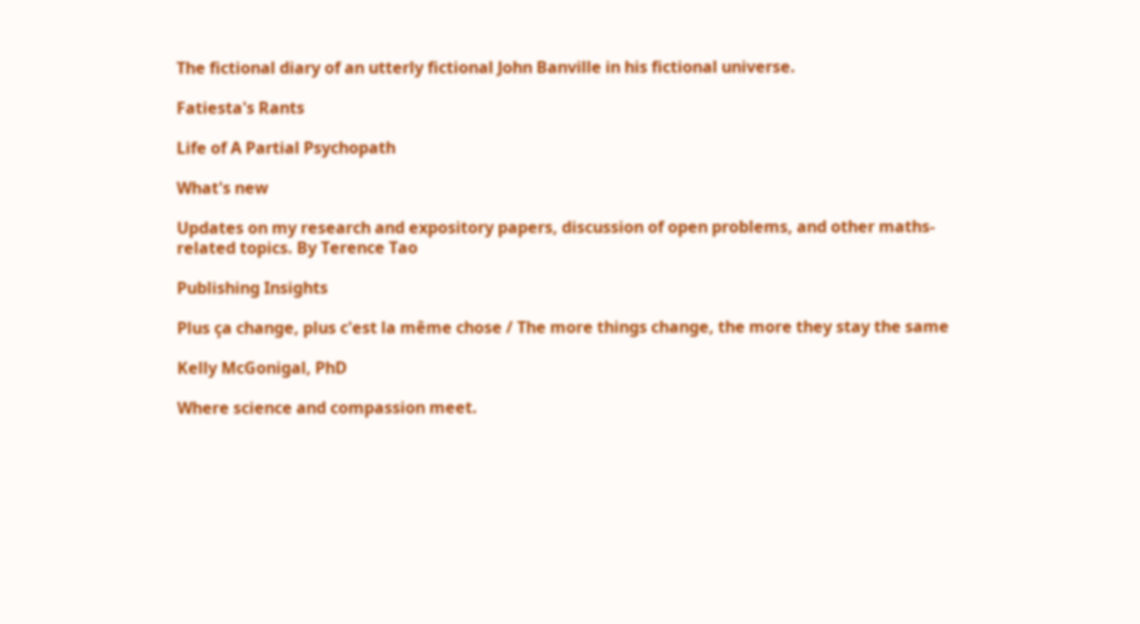The fictional diary of an utterly fictional John Banville in his fictional universe.

Fatiesta's Rants

Life of A Partial Psychopath

What's new

Updates on my research and expository papers, discussion of open problems, and other maths-related topics. By Terence Tao

Publishing Insights

Plus ça change, plus c'est la même chose / The more things change, the more they stay the same

Kelly McGonigal, PhD

Where science and compassion meet.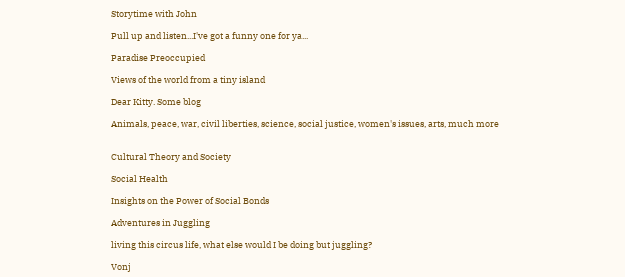Storytime with John

Pull up and listen...I've got a funny one for ya...

Paradise Preoccupied

Views of the world from a tiny island

Dear Kitty. Some blog

Animals, peace, war, civil liberties, science, social justice, women's issues, arts, much more


Cultural Theory and Society

Social Health

Insights on the Power of Social Bonds

Adventures in Juggling

living this circus life, what else would I be doing but juggling?

Vonj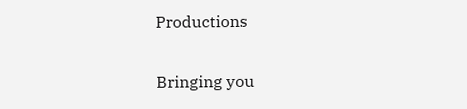Productions

Bringing you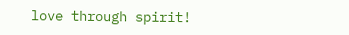love through spirit!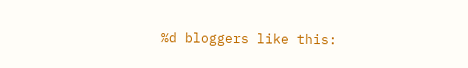%d bloggers like this: